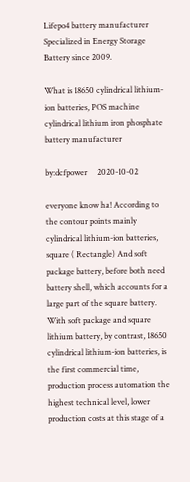Lifepo4 battery manufacturer Specialized in Energy Storage Battery since 2009.

What is 18650 cylindrical lithium-ion batteries, POS machine cylindrical lithium iron phosphate battery manufacturer

by:dcfpower     2020-10-02

everyone know ha! According to the contour points mainly cylindrical lithium-ion batteries, square ( Rectangle) And soft package battery, before both need battery shell, which accounts for a large part of the square battery. With soft package and square lithium battery, by contrast, 18650 cylindrical lithium-ion batteries, is the first commercial time, production process automation the highest technical level, lower production costs at this stage of a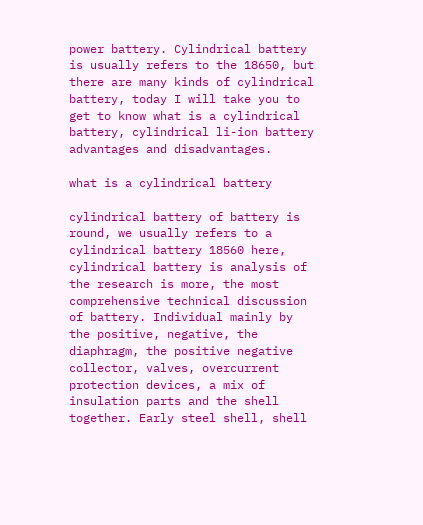power battery. Cylindrical battery is usually refers to the 18650, but there are many kinds of cylindrical battery, today I will take you to get to know what is a cylindrical battery, cylindrical li-ion battery advantages and disadvantages.

what is a cylindrical battery

cylindrical battery of battery is round, we usually refers to a cylindrical battery 18560 here, cylindrical battery is analysis of the research is more, the most comprehensive technical discussion of battery. Individual mainly by the positive, negative, the diaphragm, the positive negative collector, valves, overcurrent protection devices, a mix of insulation parts and the shell together. Early steel shell, shell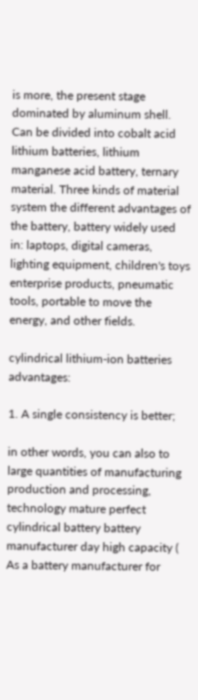is more, the present stage dominated by aluminum shell. Can be divided into cobalt acid lithium batteries, lithium manganese acid battery, ternary material. Three kinds of material system the different advantages of the battery, battery widely used in: laptops, digital cameras, lighting equipment, children's toys enterprise products, pneumatic tools, portable to move the energy, and other fields.

cylindrical lithium-ion batteries advantages:

1. A single consistency is better;

in other words, you can also to large quantities of manufacturing production and processing, technology mature perfect cylindrical battery battery manufacturer day high capacity ( As a battery manufacturer for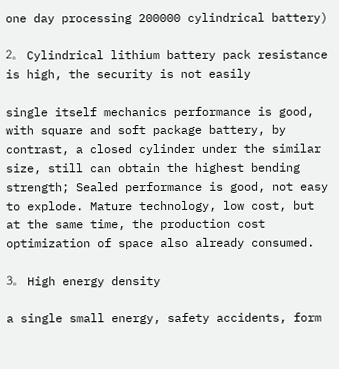one day processing 200000 cylindrical battery)

2。 Cylindrical lithium battery pack resistance is high, the security is not easily

single itself mechanics performance is good, with square and soft package battery, by contrast, a closed cylinder under the similar size, still can obtain the highest bending strength; Sealed performance is good, not easy to explode. Mature technology, low cost, but at the same time, the production cost optimization of space also already consumed.

3。 High energy density

a single small energy, safety accidents, form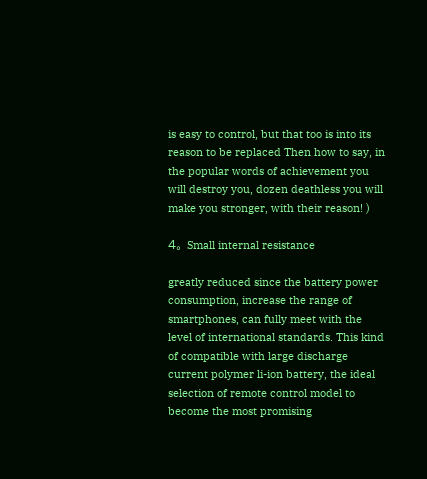is easy to control, but that too is into its reason to be replaced Then how to say, in the popular words of achievement you will destroy you, dozen deathless you will make you stronger, with their reason! )

4。 Small internal resistance

greatly reduced since the battery power consumption, increase the range of smartphones, can fully meet with the level of international standards. This kind of compatible with large discharge current polymer li-ion battery, the ideal selection of remote control model to become the most promising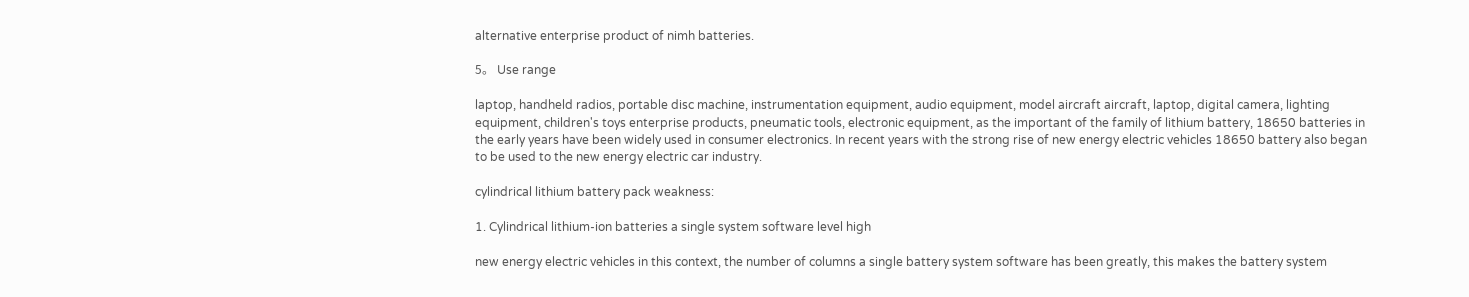alternative enterprise product of nimh batteries.

5。 Use range

laptop, handheld radios, portable disc machine, instrumentation equipment, audio equipment, model aircraft aircraft, laptop, digital camera, lighting equipment, children's toys enterprise products, pneumatic tools, electronic equipment, as the important of the family of lithium battery, 18650 batteries in the early years have been widely used in consumer electronics. In recent years with the strong rise of new energy electric vehicles 18650 battery also began to be used to the new energy electric car industry.

cylindrical lithium battery pack weakness:

1. Cylindrical lithium-ion batteries a single system software level high

new energy electric vehicles in this context, the number of columns a single battery system software has been greatly, this makes the battery system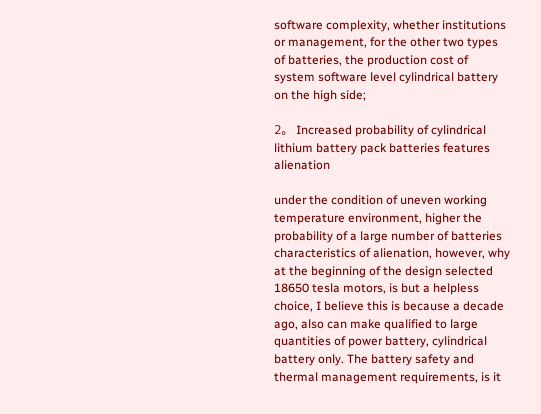software complexity, whether institutions or management, for the other two types of batteries, the production cost of system software level cylindrical battery on the high side;

2。 Increased probability of cylindrical lithium battery pack batteries features alienation

under the condition of uneven working temperature environment, higher the probability of a large number of batteries characteristics of alienation, however, why at the beginning of the design selected 18650 tesla motors, is but a helpless choice, I believe this is because a decade ago, also can make qualified to large quantities of power battery, cylindrical battery only. The battery safety and thermal management requirements, is it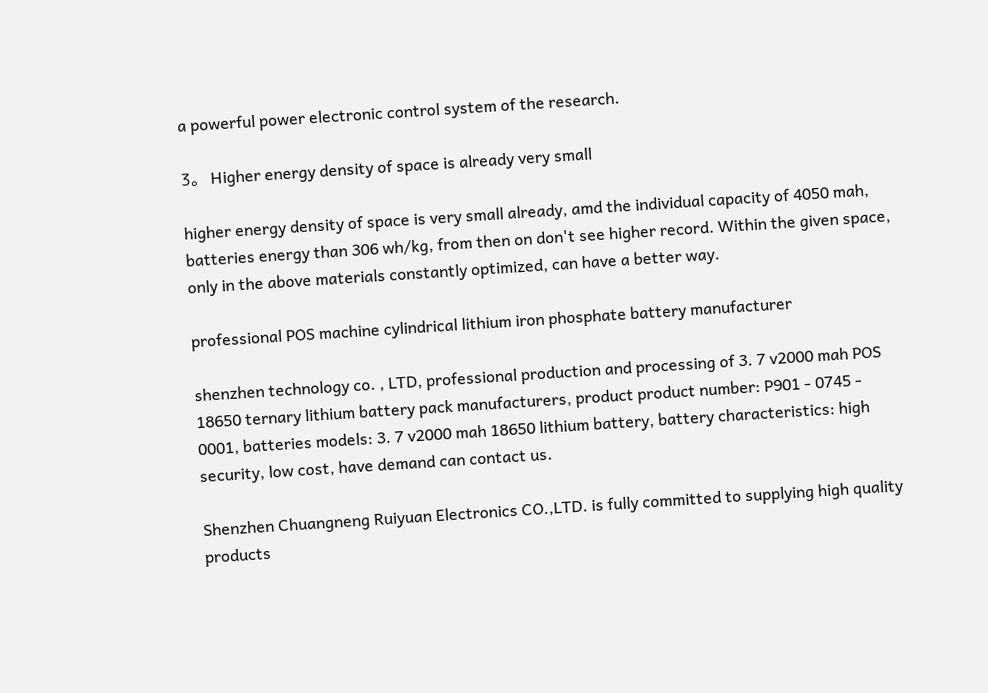a powerful power electronic control system of the research.

3。 Higher energy density of space is already very small

higher energy density of space is very small already, amd the individual capacity of 4050 mah, batteries energy than 306 wh/kg, from then on don't see higher record. Within the given space, only in the above materials constantly optimized, can have a better way.

professional POS machine cylindrical lithium iron phosphate battery manufacturer

shenzhen technology co. , LTD, professional production and processing of 3. 7 v2000 mah POS 18650 ternary lithium battery pack manufacturers, product product number: P901 - 0745 - 0001, batteries models: 3. 7 v2000 mah 18650 lithium battery, battery characteristics: high security, low cost, have demand can contact us.

Shenzhen Chuangneng Ruiyuan Electronics CO.,LTD. is fully committed to supplying high quality products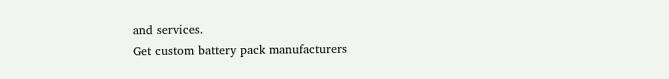and services.
Get custom battery pack manufacturers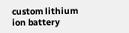custom lithium ion battery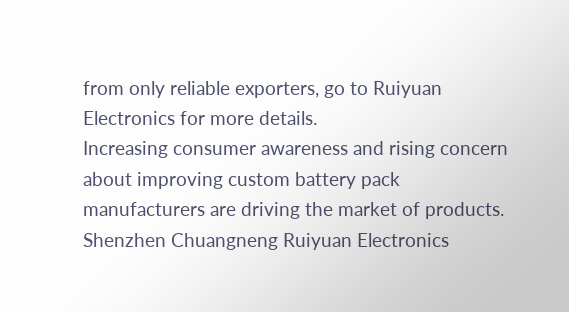from only reliable exporters, go to Ruiyuan Electronics for more details.
Increasing consumer awareness and rising concern about improving custom battery pack manufacturers are driving the market of products.
Shenzhen Chuangneng Ruiyuan Electronics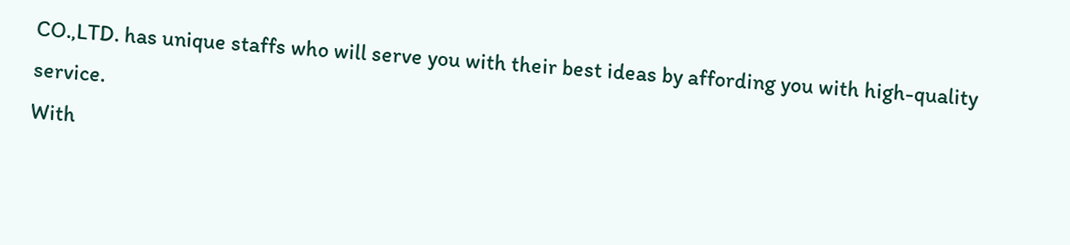CO.,LTD. has unique staffs who will serve you with their best ideas by affording you with high-quality service.
With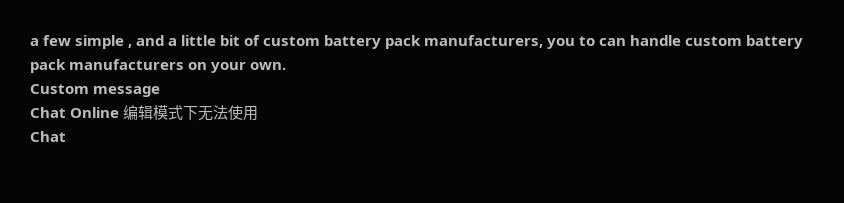a few simple , and a little bit of custom battery pack manufacturers, you to can handle custom battery pack manufacturers on your own.
Custom message
Chat Online 编辑模式下无法使用
Chat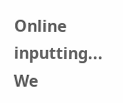Online inputting...
We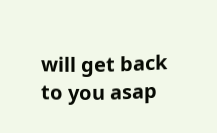will get back to you asap